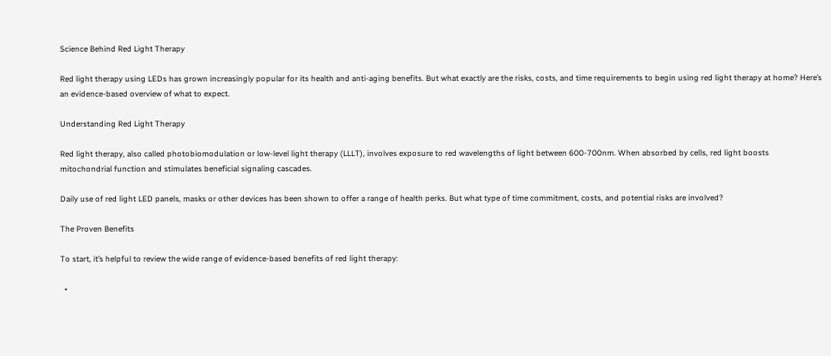Science Behind Red Light Therapy

Red light therapy using LEDs has grown increasingly popular for its health and anti-aging benefits. But what exactly are the risks, costs, and time requirements to begin using red light therapy at home? Here’s an evidence-based overview of what to expect.

Understanding Red Light Therapy

Red light therapy, also called photobiomodulation or low-level light therapy (LLLT), involves exposure to red wavelengths of light between 600-700nm. When absorbed by cells, red light boosts mitochondrial function and stimulates beneficial signaling cascades.

Daily use of red light LED panels, masks or other devices has been shown to offer a range of health perks. But what type of time commitment, costs, and potential risks are involved?

The Proven Benefits

To start, it’s helpful to review the wide range of evidence-based benefits of red light therapy:

  •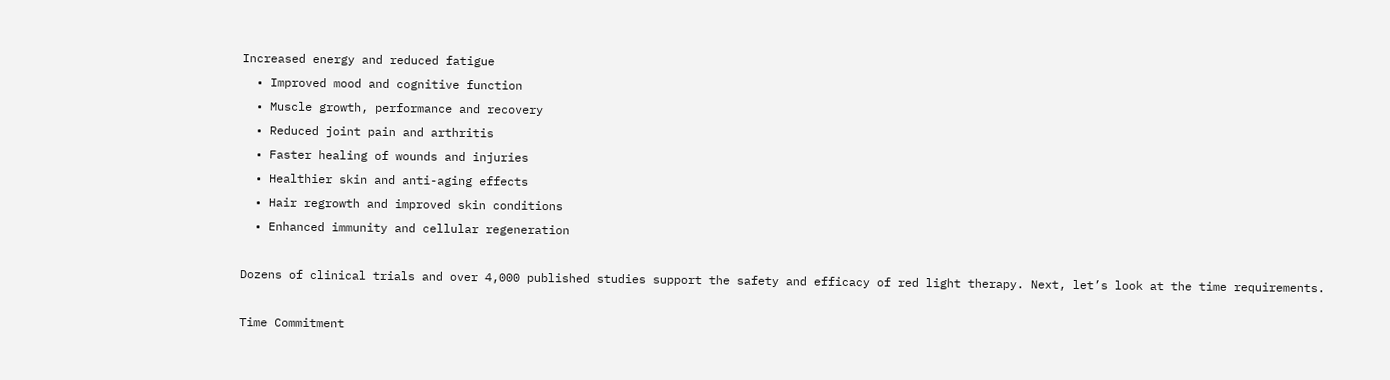Increased energy and reduced fatigue
  • Improved mood and cognitive function
  • Muscle growth, performance and recovery
  • Reduced joint pain and arthritis
  • Faster healing of wounds and injuries
  • Healthier skin and anti-aging effects
  • Hair regrowth and improved skin conditions
  • Enhanced immunity and cellular regeneration

Dozens of clinical trials and over 4,000 published studies support the safety and efficacy of red light therapy. Next, let’s look at the time requirements.

Time Commitment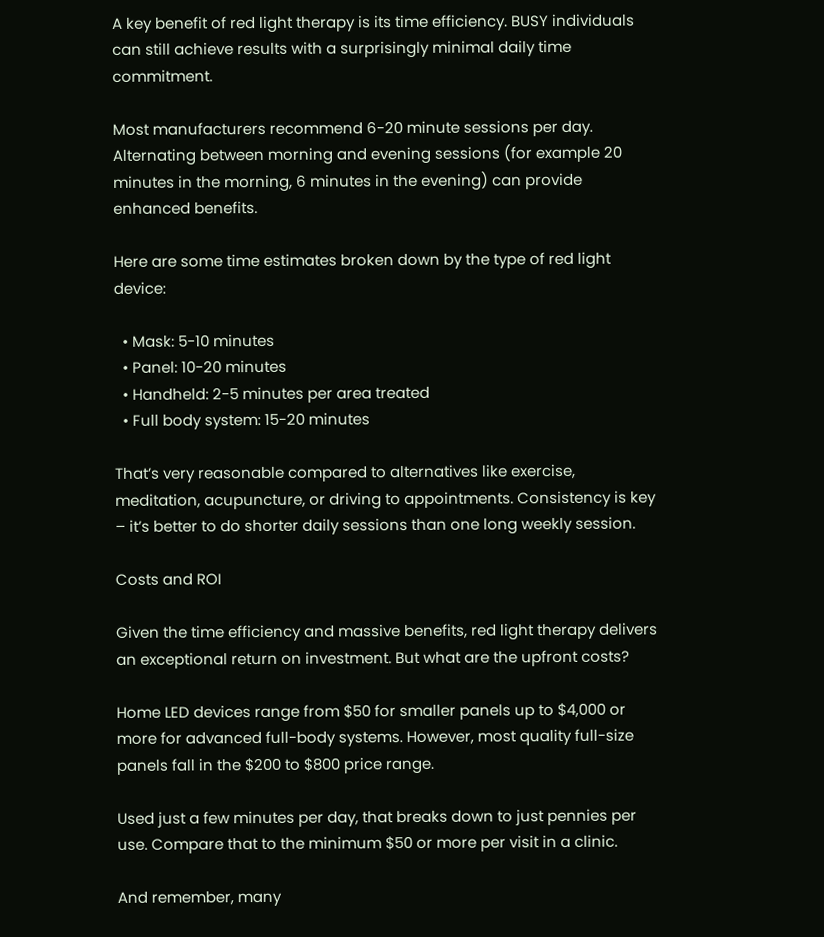A key benefit of red light therapy is its time efficiency. BUSY individuals can still achieve results with a surprisingly minimal daily time commitment.

Most manufacturers recommend 6-20 minute sessions per day. Alternating between morning and evening sessions (for example 20 minutes in the morning, 6 minutes in the evening) can provide enhanced benefits.

Here are some time estimates broken down by the type of red light device:

  • Mask: 5-10 minutes
  • Panel: 10-20 minutes
  • Handheld: 2-5 minutes per area treated
  • Full body system: 15-20 minutes

That’s very reasonable compared to alternatives like exercise, meditation, acupuncture, or driving to appointments. Consistency is key – it’s better to do shorter daily sessions than one long weekly session.

Costs and ROI

Given the time efficiency and massive benefits, red light therapy delivers an exceptional return on investment. But what are the upfront costs?

Home LED devices range from $50 for smaller panels up to $4,000 or more for advanced full-body systems. However, most quality full-size panels fall in the $200 to $800 price range.

Used just a few minutes per day, that breaks down to just pennies per use. Compare that to the minimum $50 or more per visit in a clinic.

And remember, many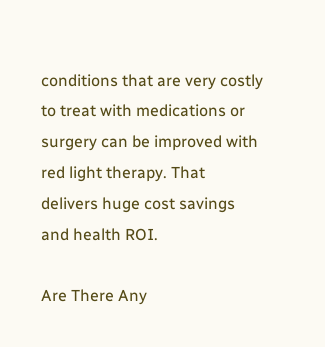conditions that are very costly to treat with medications or surgery can be improved with red light therapy. That delivers huge cost savings and health ROI.

Are There Any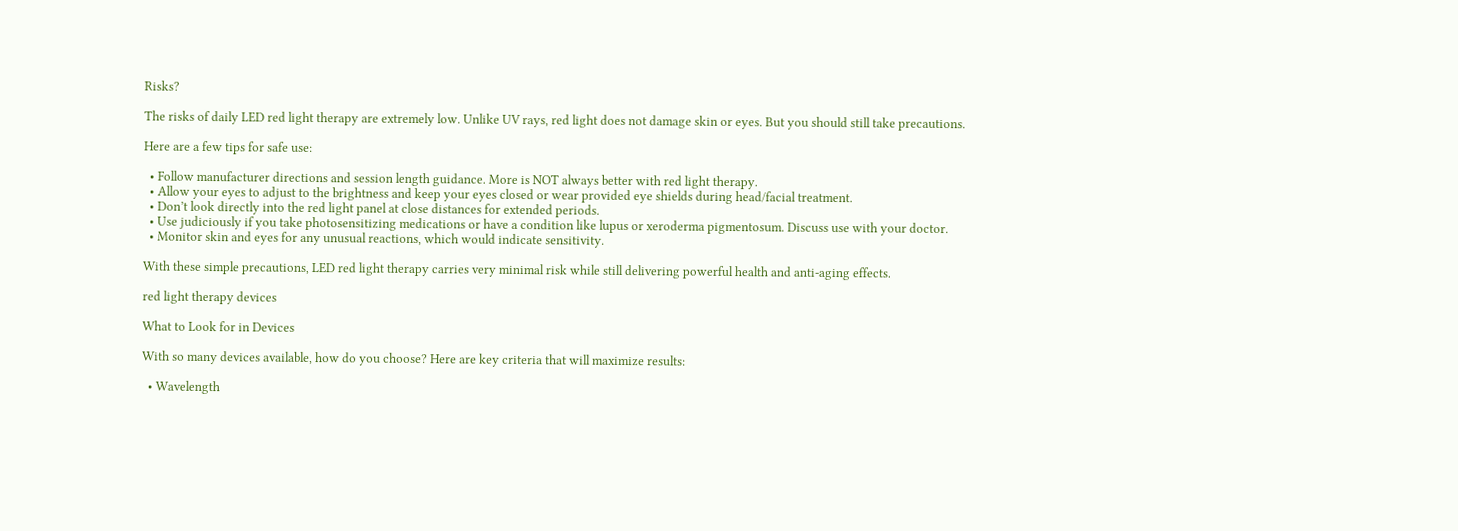Risks?

The risks of daily LED red light therapy are extremely low. Unlike UV rays, red light does not damage skin or eyes. But you should still take precautions.

Here are a few tips for safe use:

  • Follow manufacturer directions and session length guidance. More is NOT always better with red light therapy.
  • Allow your eyes to adjust to the brightness and keep your eyes closed or wear provided eye shields during head/facial treatment.
  • Don’t look directly into the red light panel at close distances for extended periods.
  • Use judiciously if you take photosensitizing medications or have a condition like lupus or xeroderma pigmentosum. Discuss use with your doctor.
  • Monitor skin and eyes for any unusual reactions, which would indicate sensitivity.

With these simple precautions, LED red light therapy carries very minimal risk while still delivering powerful health and anti-aging effects.

red light therapy devices

What to Look for in Devices

With so many devices available, how do you choose? Here are key criteria that will maximize results:

  • Wavelength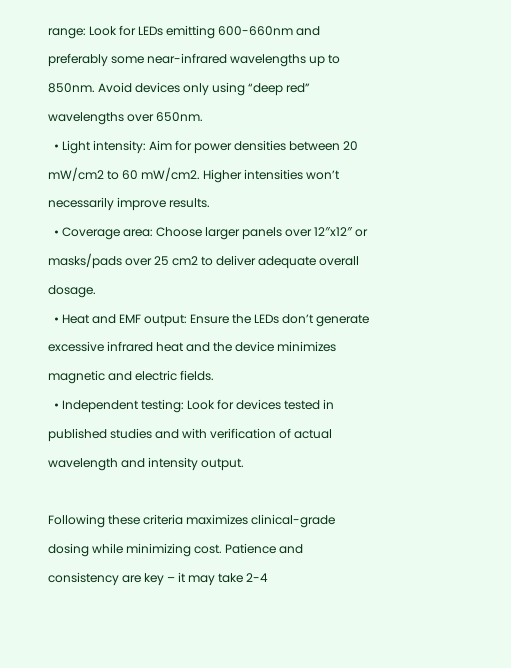range: Look for LEDs emitting 600-660nm and preferably some near-infrared wavelengths up to 850nm. Avoid devices only using “deep red” wavelengths over 650nm.
  • Light intensity: Aim for power densities between 20 mW/cm2 to 60 mW/cm2. Higher intensities won’t necessarily improve results.
  • Coverage area: Choose larger panels over 12″x12″ or masks/pads over 25 cm2 to deliver adequate overall dosage.
  • Heat and EMF output: Ensure the LEDs don’t generate excessive infrared heat and the device minimizes magnetic and electric fields.
  • Independent testing: Look for devices tested in published studies and with verification of actual wavelength and intensity output.

Following these criteria maximizes clinical-grade dosing while minimizing cost. Patience and consistency are key – it may take 2-4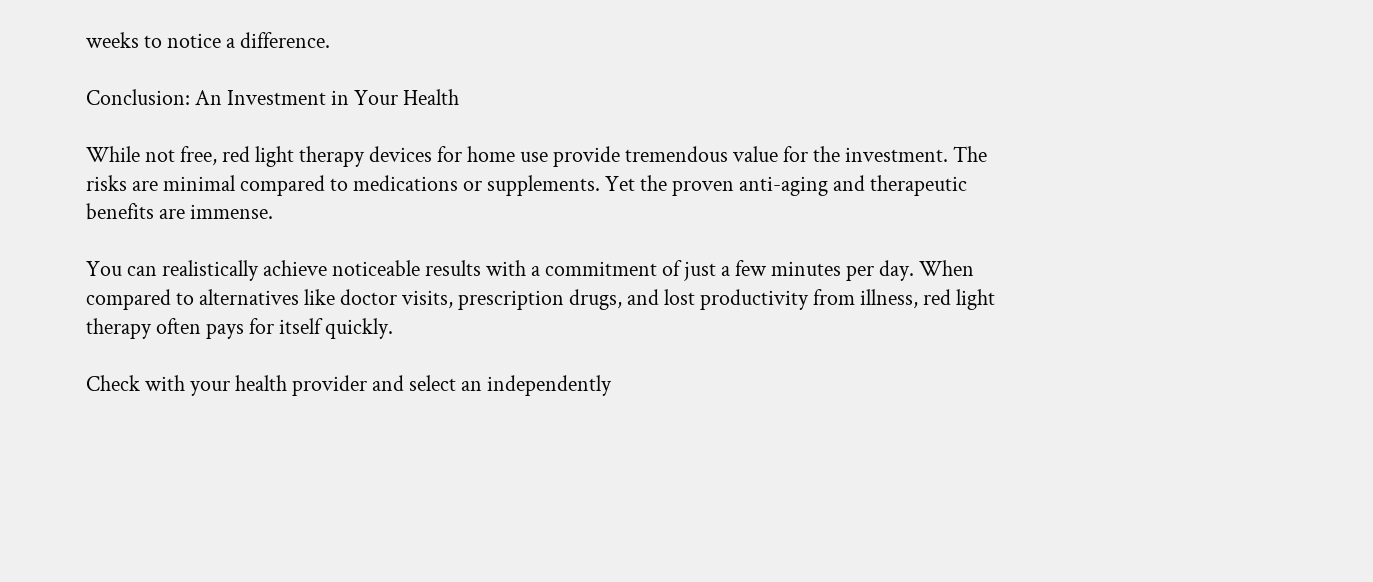weeks to notice a difference.

Conclusion: An Investment in Your Health

While not free, red light therapy devices for home use provide tremendous value for the investment. The risks are minimal compared to medications or supplements. Yet the proven anti-aging and therapeutic benefits are immense.

You can realistically achieve noticeable results with a commitment of just a few minutes per day. When compared to alternatives like doctor visits, prescription drugs, and lost productivity from illness, red light therapy often pays for itself quickly.

Check with your health provider and select an independently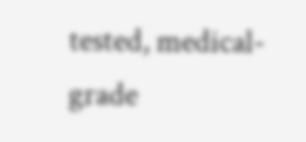tested, medical-grade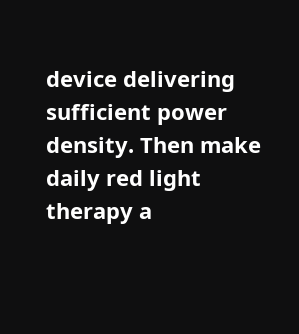device delivering sufficient power density. Then make daily red light therapy a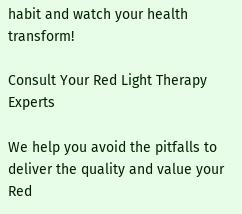habit and watch your health transform!

Consult Your Red Light Therapy Experts

We help you avoid the pitfalls to deliver the quality and value your Red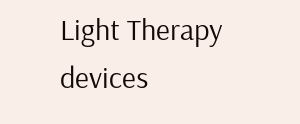Light Therapy devices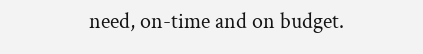need, on-time and on budget.